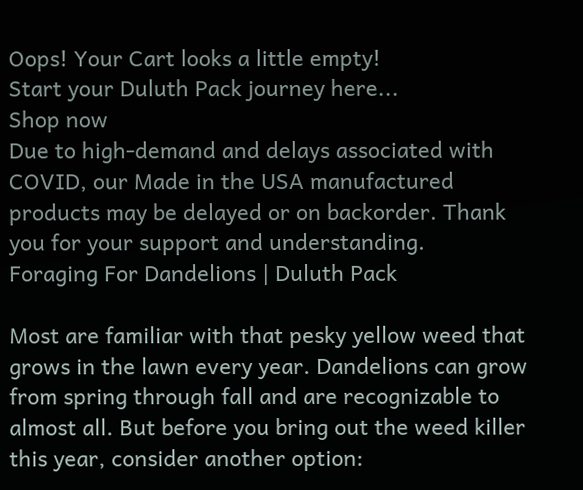Oops! Your Cart looks a little empty!
Start your Duluth Pack journey here...
Shop now
Due to high-demand and delays associated with COVID, our Made in the USA manufactured products may be delayed or on backorder. Thank you for your support and understanding.
Foraging For Dandelions | Duluth Pack

Most are familiar with that pesky yellow weed that grows in the lawn every year. Dandelions can grow from spring through fall and are recognizable to almost all. But before you bring out the weed killer this year, consider another option: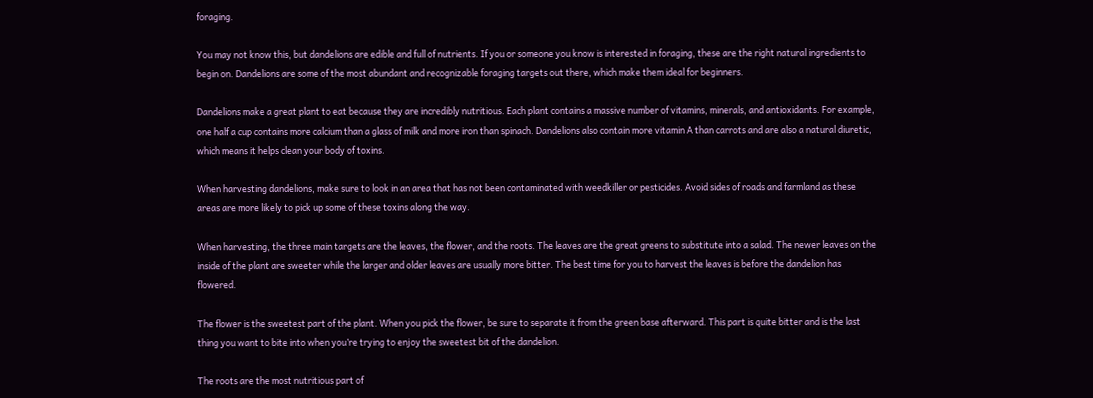foraging.

You may not know this, but dandelions are edible and full of nutrients. If you or someone you know is interested in foraging, these are the right natural ingredients to begin on. Dandelions are some of the most abundant and recognizable foraging targets out there, which make them ideal for beginners.

Dandelions make a great plant to eat because they are incredibly nutritious. Each plant contains a massive number of vitamins, minerals, and antioxidants. For example, one half a cup contains more calcium than a glass of milk and more iron than spinach. Dandelions also contain more vitamin A than carrots and are also a natural diuretic, which means it helps clean your body of toxins.

When harvesting dandelions, make sure to look in an area that has not been contaminated with weedkiller or pesticides. Avoid sides of roads and farmland as these areas are more likely to pick up some of these toxins along the way.

When harvesting, the three main targets are the leaves, the flower, and the roots. The leaves are the great greens to substitute into a salad. The newer leaves on the inside of the plant are sweeter while the larger and older leaves are usually more bitter. The best time for you to harvest the leaves is before the dandelion has flowered.

The flower is the sweetest part of the plant. When you pick the flower, be sure to separate it from the green base afterward. This part is quite bitter and is the last thing you want to bite into when you’re trying to enjoy the sweetest bit of the dandelion.

The roots are the most nutritious part of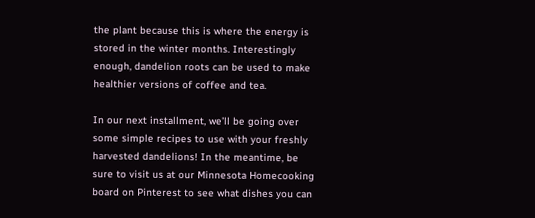the plant because this is where the energy is stored in the winter months. Interestingly enough, dandelion roots can be used to make healthier versions of coffee and tea.

In our next installment, we’ll be going over some simple recipes to use with your freshly harvested dandelions! In the meantime, be sure to visit us at our Minnesota Homecooking board on Pinterest to see what dishes you can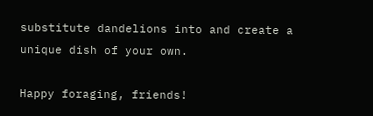substitute dandelions into and create a unique dish of your own.

Happy foraging, friends!